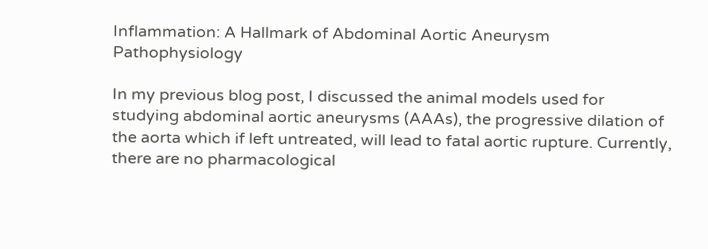Inflammation: A Hallmark of Abdominal Aortic Aneurysm Pathophysiology

In my previous blog post, I discussed the animal models used for studying abdominal aortic aneurysms (AAAs), the progressive dilation of the aorta which if left untreated, will lead to fatal aortic rupture. Currently, there are no pharmacological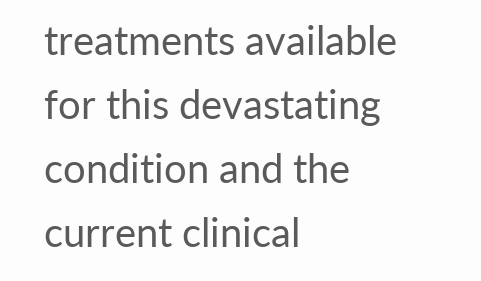treatments available for this devastating condition and the current clinical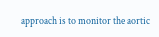approach is to monitor the aortic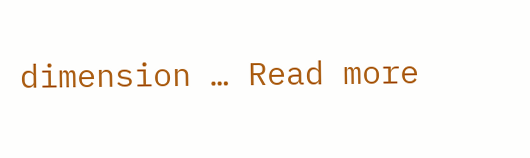dimension … Read more